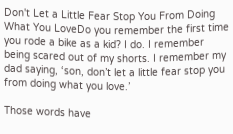Don't Let a Little Fear Stop You From Doing What You LoveDo you remember the first time you rode a bike as a kid? I do. I remember being scared out of my shorts. I remember my dad saying, ‘son, don’t let a little fear stop you from doing what you love.’

Those words have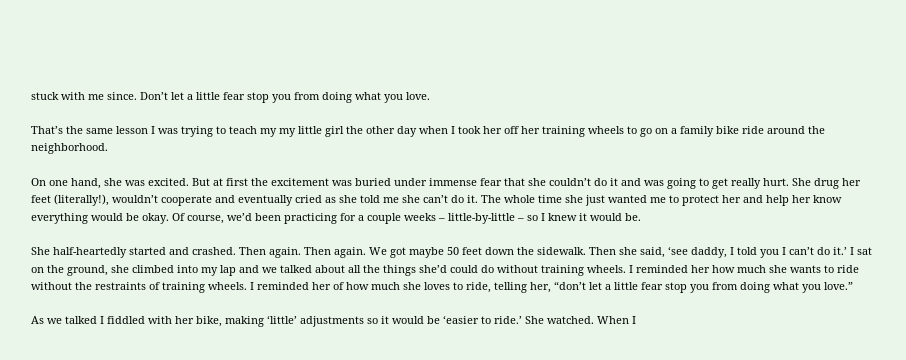stuck with me since. Don’t let a little fear stop you from doing what you love.

That’s the same lesson I was trying to teach my my little girl the other day when I took her off her training wheels to go on a family bike ride around the neighborhood.

On one hand, she was excited. But at first the excitement was buried under immense fear that she couldn’t do it and was going to get really hurt. She drug her feet (literally!), wouldn’t cooperate and eventually cried as she told me she can’t do it. The whole time she just wanted me to protect her and help her know everything would be okay. Of course, we’d been practicing for a couple weeks – little-by-little – so I knew it would be.

She half-heartedly started and crashed. Then again. Then again. We got maybe 50 feet down the sidewalk. Then she said, ‘see daddy, I told you I can’t do it.’ I sat on the ground, she climbed into my lap and we talked about all the things she’d could do without training wheels. I reminded her how much she wants to ride without the restraints of training wheels. I reminded her of how much she loves to ride, telling her, “don’t let a little fear stop you from doing what you love.”

As we talked I fiddled with her bike, making ‘little’ adjustments so it would be ‘easier to ride.’ She watched. When I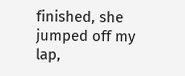finished, she jumped off my lap,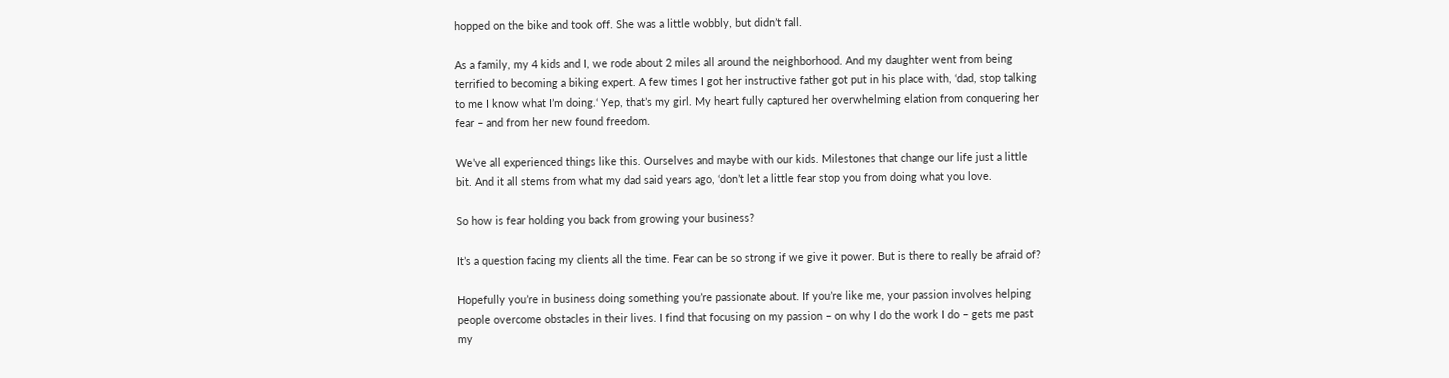hopped on the bike and took off. She was a little wobbly, but didn’t fall.

As a family, my 4 kids and I, we rode about 2 miles all around the neighborhood. And my daughter went from being terrified to becoming a biking expert. A few times I got her instructive father got put in his place with, ‘dad, stop talking to me I know what I’m doing.‘ Yep, that’s my girl. My heart fully captured her overwhelming elation from conquering her fear – and from her new found freedom.

We’ve all experienced things like this. Ourselves and maybe with our kids. Milestones that change our life just a little bit. And it all stems from what my dad said years ago, ‘don’t let a little fear stop you from doing what you love.

So how is fear holding you back from growing your business?

It’s a question facing my clients all the time. Fear can be so strong if we give it power. But is there to really be afraid of?

Hopefully you’re in business doing something you’re passionate about. If you’re like me, your passion involves helping people overcome obstacles in their lives. I find that focusing on my passion – on why I do the work I do – gets me past my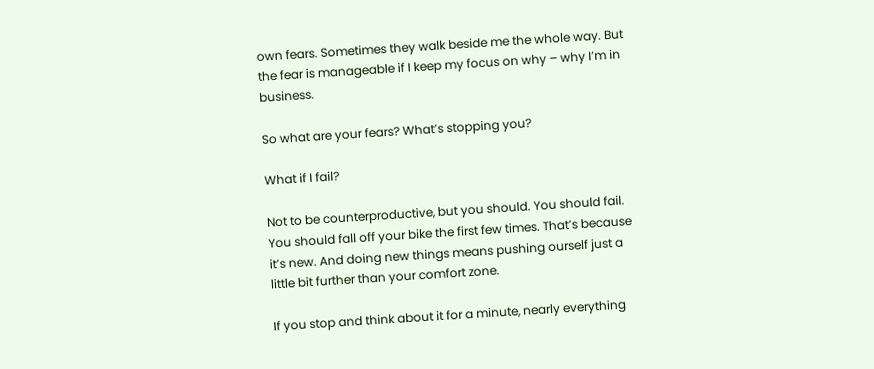own fears. Sometimes they walk beside me the whole way. But the fear is manageable if I keep my focus on why – why I’m in business.

So what are your fears? What’s stopping you?

What if I fail?

Not to be counterproductive, but you should. You should fail. You should fall off your bike the first few times. That’s because it’s new. And doing new things means pushing ourself just a little bit further than your comfort zone.

If you stop and think about it for a minute, nearly everything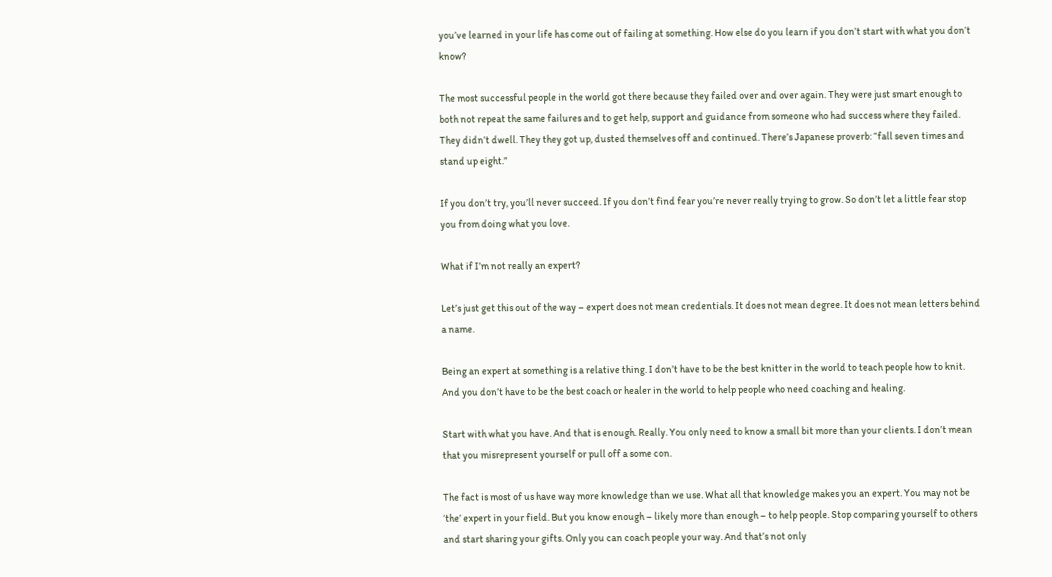you’ve learned in your life has come out of failing at something. How else do you learn if you don’t start with what you don’t know?

The most successful people in the world got there because they failed over and over again. They were just smart enough to both not repeat the same failures and to get help, support and guidance from someone who had success where they failed. They didn’t dwell. They they got up, dusted themselves off and continued. There’s Japanese proverb: “fall seven times and stand up eight.”

If you don’t try, you’ll never succeed. If you don’t find fear you’re never really trying to grow. So don’t let a little fear stop you from doing what you love.

What if I’m not really an expert?

Let’s just get this out of the way – expert does not mean credentials. It does not mean degree. It does not mean letters behind a name.

Being an expert at something is a relative thing. I don’t have to be the best knitter in the world to teach people how to knit. And you don’t have to be the best coach or healer in the world to help people who need coaching and healing.

Start with what you have. And that is enough. Really. You only need to know a small bit more than your clients. I don’t mean that you misrepresent yourself or pull off a some con.

The fact is most of us have way more knowledge than we use. What all that knowledge makes you an expert. You may not be ‘the’ expert in your field. But you know enough – likely more than enough – to help people. Stop comparing yourself to others and start sharing your gifts. Only you can coach people your way. And that’s not only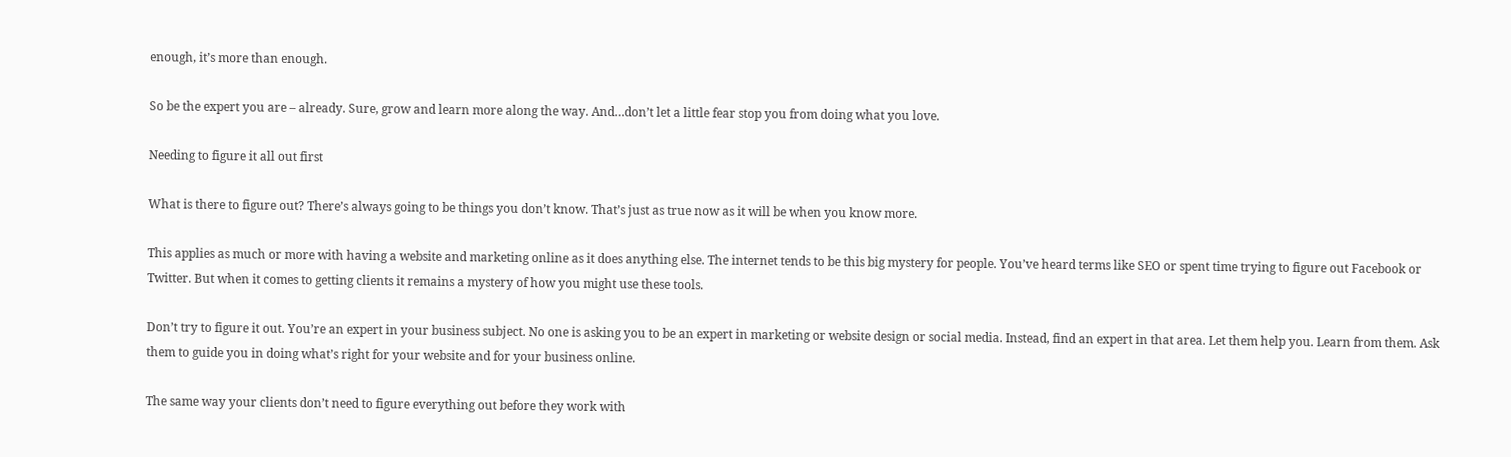enough, it’s more than enough.

So be the expert you are – already. Sure, grow and learn more along the way. And…don’t let a little fear stop you from doing what you love.

Needing to figure it all out first

What is there to figure out? There’s always going to be things you don’t know. That’s just as true now as it will be when you know more.

This applies as much or more with having a website and marketing online as it does anything else. The internet tends to be this big mystery for people. You’ve heard terms like SEO or spent time trying to figure out Facebook or Twitter. But when it comes to getting clients it remains a mystery of how you might use these tools.

Don’t try to figure it out. You’re an expert in your business subject. No one is asking you to be an expert in marketing or website design or social media. Instead, find an expert in that area. Let them help you. Learn from them. Ask them to guide you in doing what’s right for your website and for your business online.

The same way your clients don’t need to figure everything out before they work with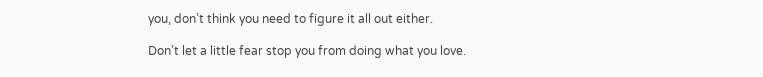you, don’t think you need to figure it all out either.

Don’t let a little fear stop you from doing what you love.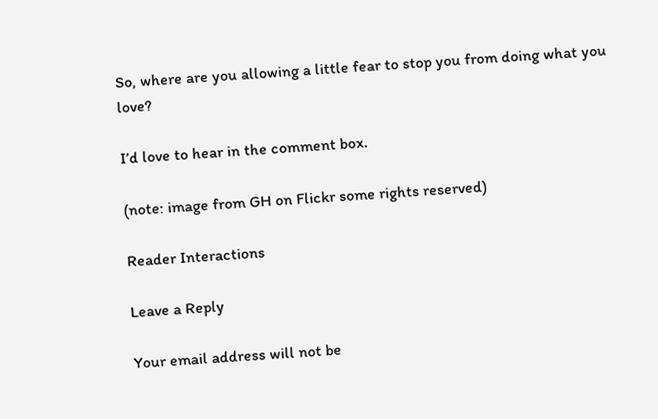So, where are you allowing a little fear to stop you from doing what you love?

I’d love to hear in the comment box.

(note: image from GH on Flickr some rights reserved)

Reader Interactions

Leave a Reply

Your email address will not be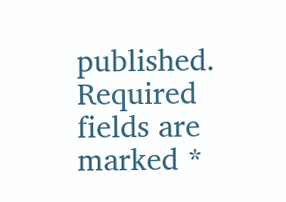published. Required fields are marked *